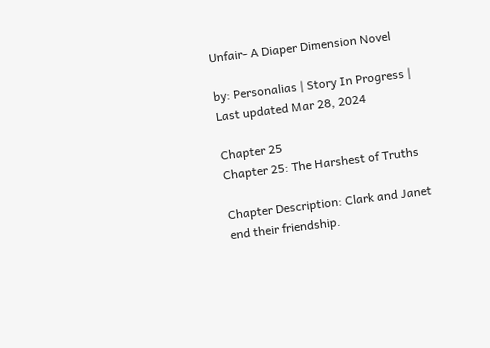Unfair- A Diaper Dimension Novel

by: Personalias | Story In Progress | Last updated Mar 28, 2024

Chapter 25
Chapter 25: The Harshest of Truths

Chapter Description: Clark and Janet end their friendship.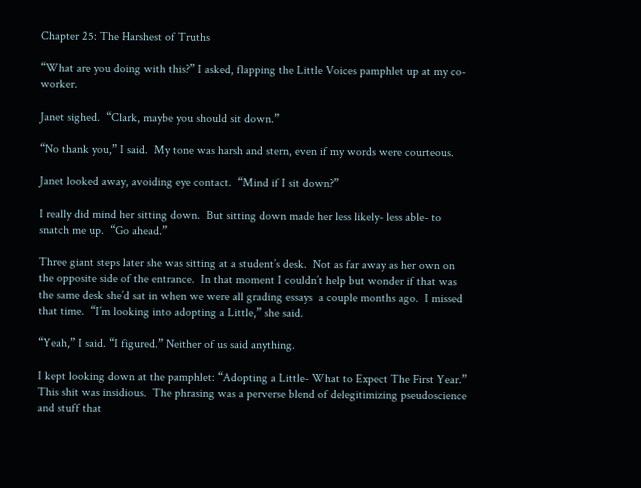Chapter 25: The Harshest of Truths

“What are you doing with this?” I asked, flapping the Little Voices pamphlet up at my co-worker.

Janet sighed.  “Clark, maybe you should sit down.”

“No thank you,” I said.  My tone was harsh and stern, even if my words were courteous.

Janet looked away, avoiding eye contact.  “Mind if I sit down?”

I really did mind her sitting down.  But sitting down made her less likely- less able- to snatch me up.  “Go ahead.”

Three giant steps later she was sitting at a student’s desk.  Not as far away as her own on the opposite side of the entrance.  In that moment I couldn’t help but wonder if that was the same desk she’d sat in when we were all grading essays  a couple months ago.  I missed that time.  “I’m looking into adopting a Little,” she said.

“Yeah,” I said. “I figured.” Neither of us said anything.

I kept looking down at the pamphlet: “Adopting a Little- What to Expect The First Year.”  This shit was insidious.  The phrasing was a perverse blend of delegitimizing pseudoscience and stuff that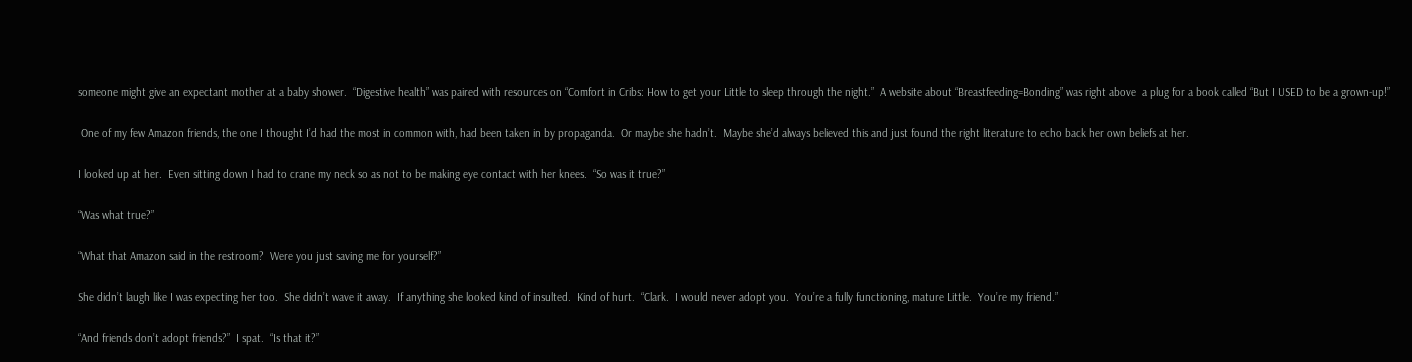someone might give an expectant mother at a baby shower.  “Digestive health” was paired with resources on “Comfort in Cribs: How to get your Little to sleep through the night.”  A website about “Breastfeeding=Bonding” was right above  a plug for a book called “But I USED to be a grown-up!”

 One of my few Amazon friends, the one I thought I’d had the most in common with, had been taken in by propaganda.  Or maybe she hadn’t.  Maybe she’d always believed this and just found the right literature to echo back her own beliefs at her.

I looked up at her.  Even sitting down I had to crane my neck so as not to be making eye contact with her knees.  “So was it true?”

“Was what true?”

“What that Amazon said in the restroom?  Were you just saving me for yourself?”

She didn’t laugh like I was expecting her too.  She didn’t wave it away.  If anything she looked kind of insulted.  Kind of hurt.  “Clark.  I would never adopt you.  You’re a fully functioning, mature Little.  You’re my friend.”

“And friends don’t adopt friends?”  I spat.  “Is that it?”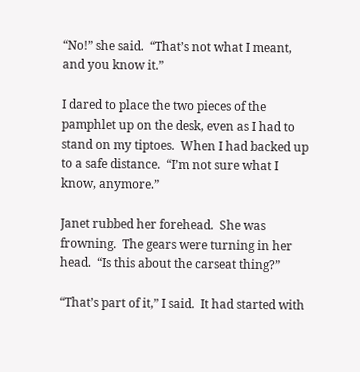“No!” she said.  “That’s not what I meant, and you know it.”

I dared to place the two pieces of the pamphlet up on the desk, even as I had to stand on my tiptoes.  When I had backed up to a safe distance.  “I’m not sure what I know, anymore.”

Janet rubbed her forehead.  She was frowning.  The gears were turning in her head.  “Is this about the carseat thing?”

“That’s part of it,” I said.  It had started with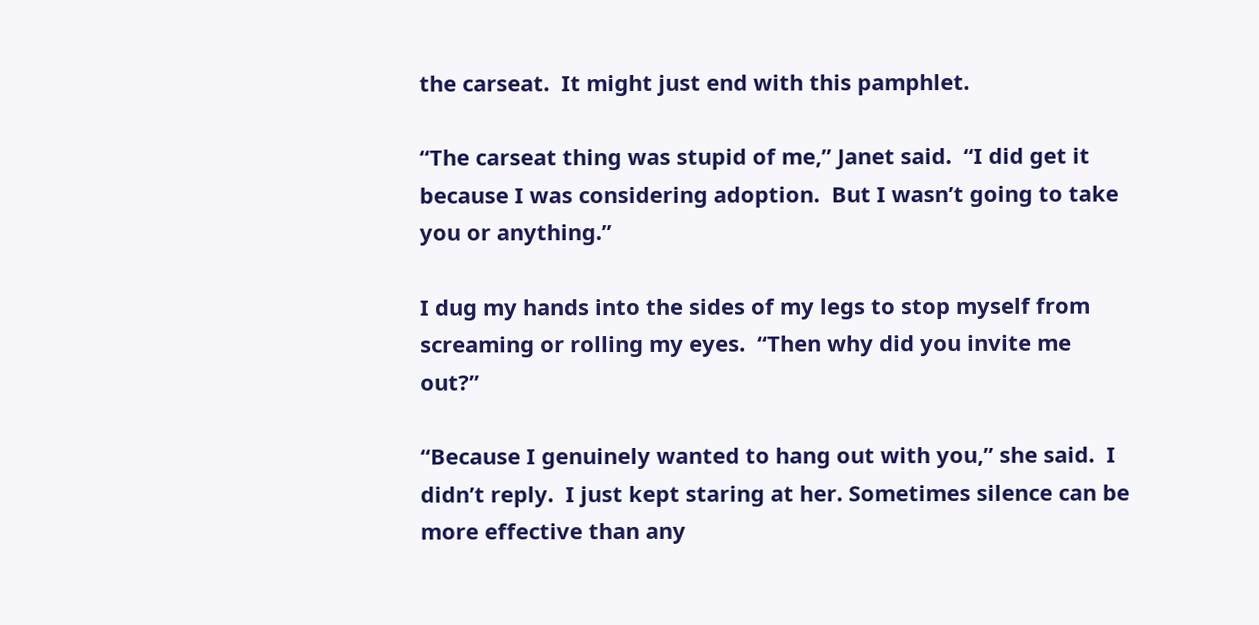the carseat.  It might just end with this pamphlet.

“The carseat thing was stupid of me,” Janet said.  “I did get it because I was considering adoption.  But I wasn’t going to take you or anything.”

I dug my hands into the sides of my legs to stop myself from screaming or rolling my eyes.  “Then why did you invite me out?”

“Because I genuinely wanted to hang out with you,” she said.  I didn’t reply.  I just kept staring at her. Sometimes silence can be more effective than any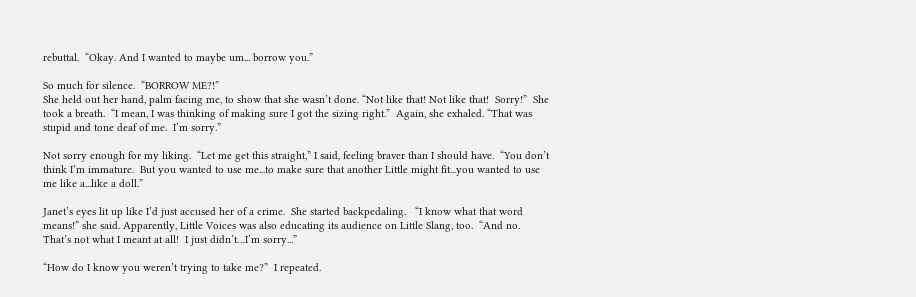rebuttal.  “Okay. And I wanted to maybe um... borrow you.”

So much for silence.  “BORROW ME?!”
She held out her hand, palm facing me, to show that she wasn’t done. “Not like that! Not like that!  Sorry!”  She took a breath.  “I mean, I was thinking of making sure I got the sizing right.”  Again, she exhaled. “That was stupid and tone deaf of me.  I’m sorry.”

Not sorry enough for my liking.  “Let me get this straight,” I said, feeling braver than I should have.  “You don’t think I’m immature.  But you wanted to use me...to make sure that another Little might fit...you wanted to use me like a...like a doll.”

Janet’s eyes lit up like I’d just accused her of a crime.  She started backpedaling.   “I know what that word means!” she said. Apparently, Little Voices was also educating its audience on Little Slang, too.  “And no.  That’s not what I meant at all!  I just didn’t…I’m sorry...”

“How do I know you weren’t trying to take me?”  I repeated.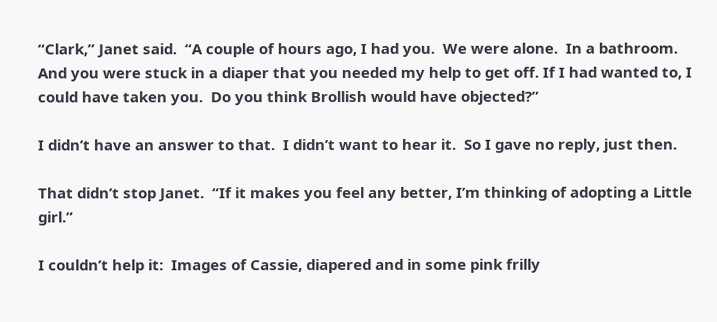“Clark,” Janet said.  “A couple of hours ago, I had you.  We were alone.  In a bathroom. And you were stuck in a diaper that you needed my help to get off. If I had wanted to, I could have taken you.  Do you think Brollish would have objected?”

I didn’t have an answer to that.  I didn’t want to hear it.  So I gave no reply, just then.

That didn’t stop Janet.  “If it makes you feel any better, I’m thinking of adopting a Little girl.”

I couldn’t help it:  Images of Cassie, diapered and in some pink frilly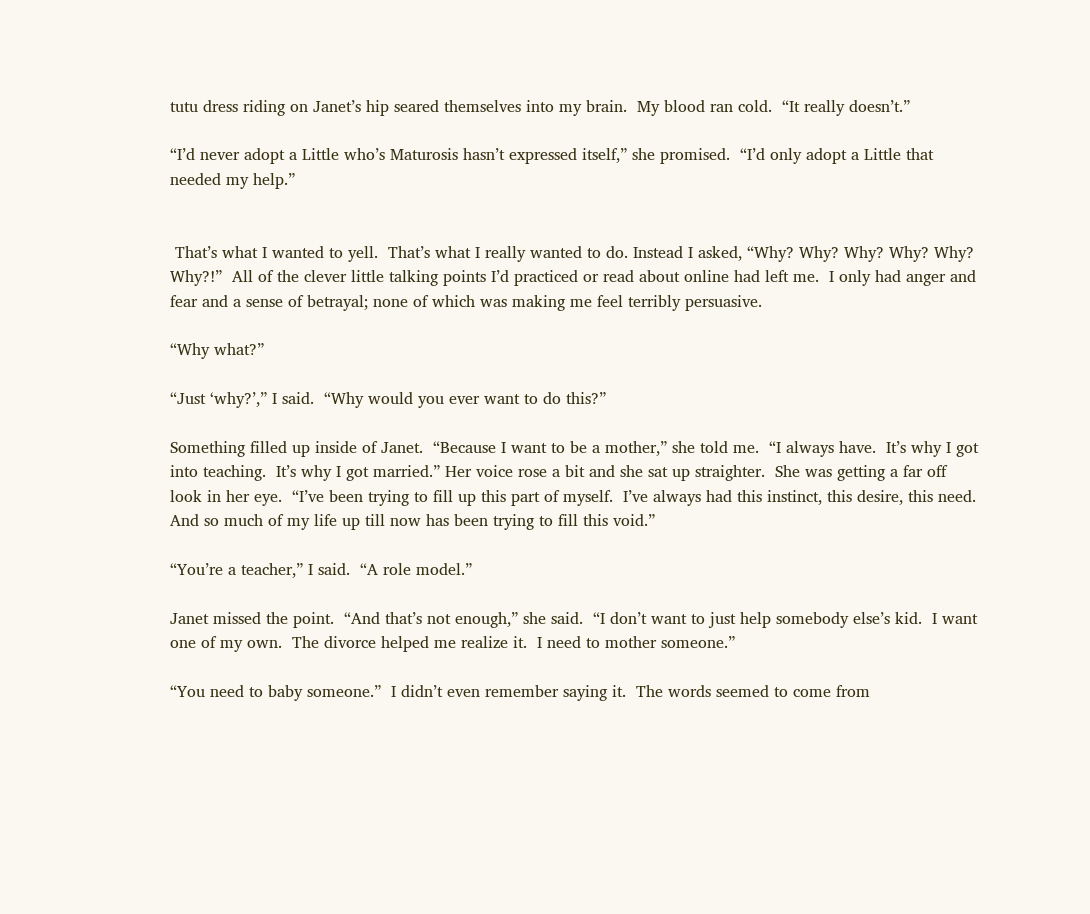tutu dress riding on Janet’s hip seared themselves into my brain.  My blood ran cold.  “It really doesn’t.”

“I’d never adopt a Little who’s Maturosis hasn’t expressed itself,” she promised.  “I’d only adopt a Little that needed my help.”


 That’s what I wanted to yell.  That’s what I really wanted to do. Instead I asked, “Why? Why? Why? Why? Why? Why?!”  All of the clever little talking points I’d practiced or read about online had left me.  I only had anger and fear and a sense of betrayal; none of which was making me feel terribly persuasive.

“Why what?”

“Just ‘why?’,” I said.  “Why would you ever want to do this?”

Something filled up inside of Janet.  “Because I want to be a mother,” she told me.  “I always have.  It’s why I got into teaching.  It’s why I got married.” Her voice rose a bit and she sat up straighter.  She was getting a far off look in her eye.  “I’ve been trying to fill up this part of myself.  I’ve always had this instinct, this desire, this need. And so much of my life up till now has been trying to fill this void.”

“You’re a teacher,” I said.  “A role model.”

Janet missed the point.  “And that’s not enough,” she said.  “I don’t want to just help somebody else’s kid.  I want one of my own.  The divorce helped me realize it.  I need to mother someone.”

“You need to baby someone.”  I didn’t even remember saying it.  The words seemed to come from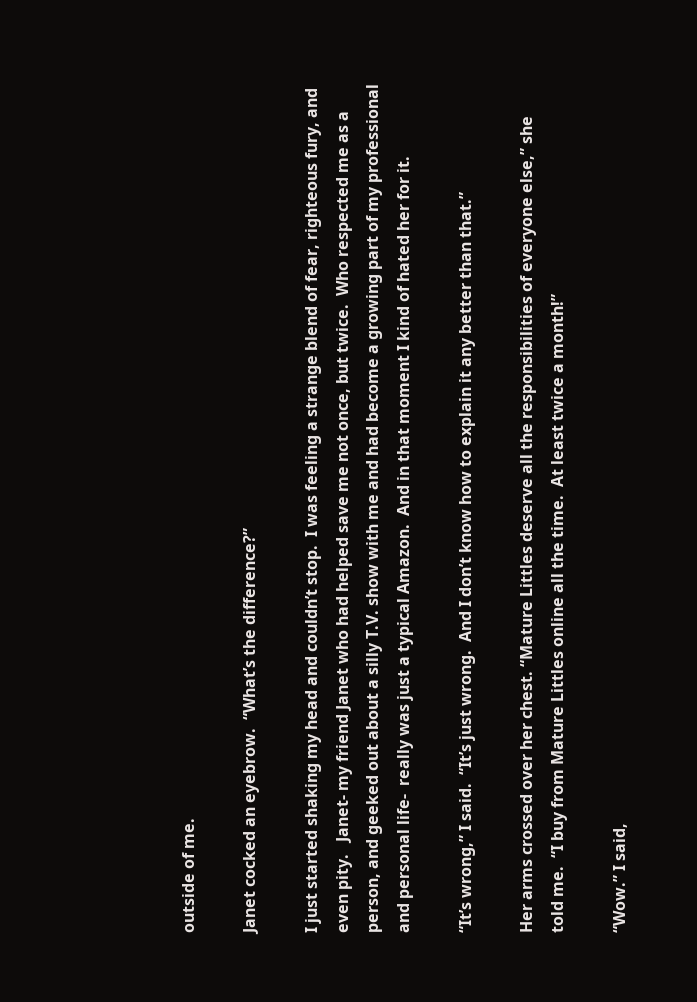outside of me.

Janet cocked an eyebrow.  “What’s the difference?”

I just started shaking my head and couldn’t stop.  I was feeling a strange blend of fear, righteous fury, and even pity.   Janet- my friend Janet who had helped save me not once, but twice.  Who respected me as a person, and geeked out about a silly T.V. show with me and had become a growing part of my professional and personal life-  really was just a typical Amazon.  And in that moment I kind of hated her for it.

“It’s wrong,” I said.  “It’s just wrong.  And I don’t know how to explain it any better than that.”

Her arms crossed over her chest. “Mature Littles deserve all the responsibilities of everyone else,” she told me.  “I buy from Mature Littles online all the time.  At least twice a month!”

“Wow.” I said,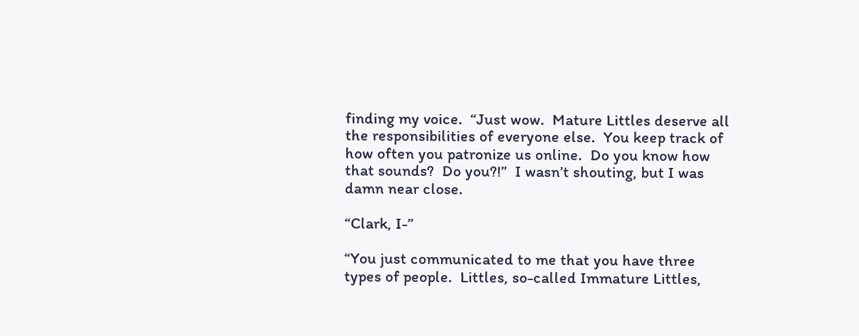finding my voice.  “Just wow.  Mature Littles deserve all the responsibilities of everyone else.  You keep track of how often you patronize us online.  Do you know how that sounds?  Do you?!”  I wasn’t shouting, but I was damn near close.

“Clark, I-”

“You just communicated to me that you have three types of people.  Littles, so-called Immature Littles,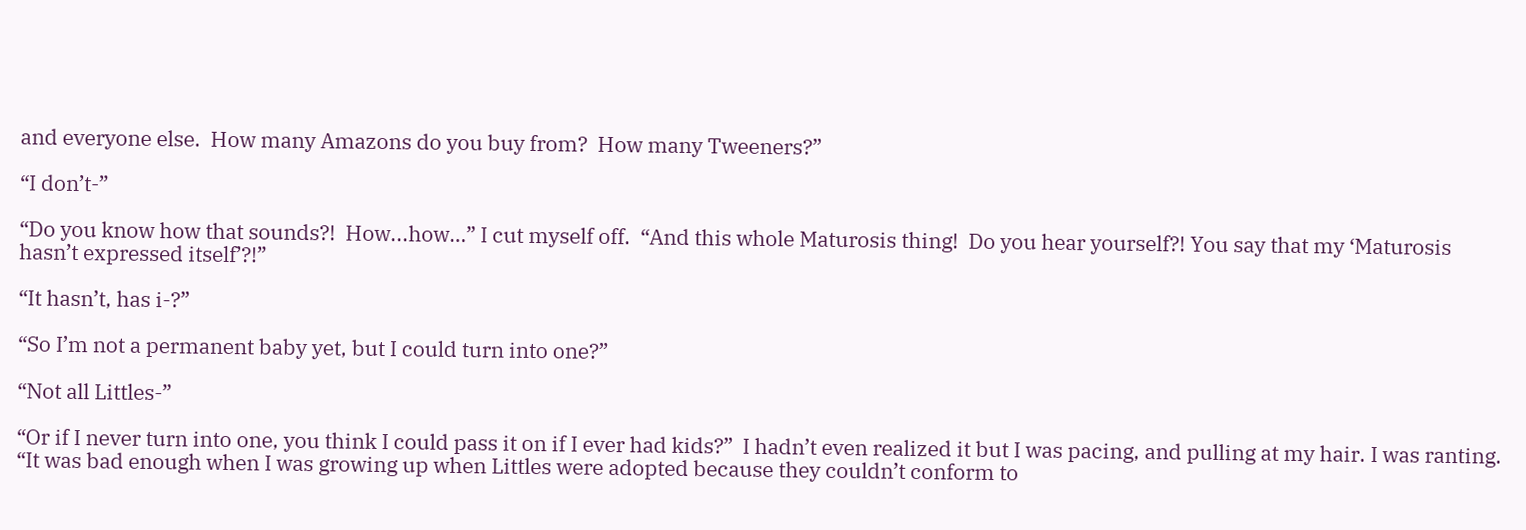and everyone else.  How many Amazons do you buy from?  How many Tweeners?”

“I don’t-”

“Do you know how that sounds?!  How...how…” I cut myself off.  “And this whole Maturosis thing!  Do you hear yourself?! You say that my ‘Maturosis hasn’t expressed itself’?!”

“It hasn’t, has i-?”

“So I’m not a permanent baby yet, but I could turn into one?”

“Not all Littles-”

“Or if I never turn into one, you think I could pass it on if I ever had kids?”  I hadn’t even realized it but I was pacing, and pulling at my hair. I was ranting. “It was bad enough when I was growing up when Littles were adopted because they couldn’t conform to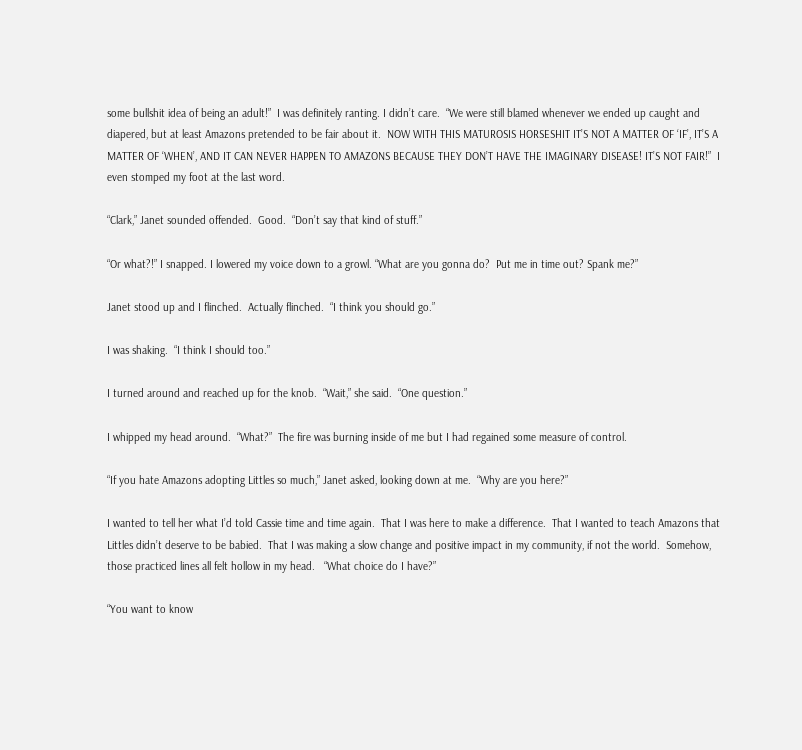some bullshit idea of being an adult!”  I was definitely ranting. I didn’t care.  “We were still blamed whenever we ended up caught and diapered, but at least Amazons pretended to be fair about it.  NOW WITH THIS MATUROSIS HORSESHIT IT’S NOT A MATTER OF ‘IF’, IT’S A MATTER OF ‘WHEN’, AND IT CAN NEVER HAPPEN TO AMAZONS BECAUSE THEY DON’T HAVE THE IMAGINARY DISEASE! IT’S NOT FAIR!”  I even stomped my foot at the last word.

“Clark,” Janet sounded offended.  Good.  “Don’t say that kind of stuff.”

“Or what?!” I snapped. I lowered my voice down to a growl. “What are you gonna do?  Put me in time out? Spank me?”

Janet stood up and I flinched.  Actually flinched.  “I think you should go.”

I was shaking.  “I think I should too.”

I turned around and reached up for the knob.  “Wait,” she said.  “One question.”

I whipped my head around.  “What?”  The fire was burning inside of me but I had regained some measure of control.

“If you hate Amazons adopting Littles so much,” Janet asked, looking down at me.  “Why are you here?”

I wanted to tell her what I’d told Cassie time and time again.  That I was here to make a difference.  That I wanted to teach Amazons that Littles didn’t deserve to be babied.  That I was making a slow change and positive impact in my community, if not the world.  Somehow, those practiced lines all felt hollow in my head.   “What choice do I have?”

“You want to know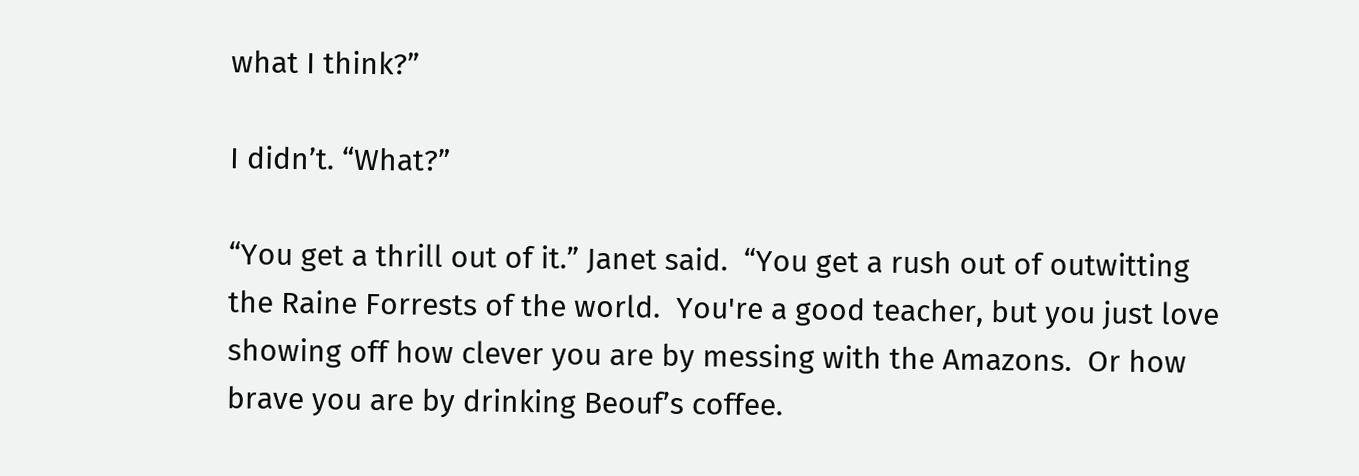what I think?”

I didn’t. “What?”

“You get a thrill out of it.” Janet said.  “You get a rush out of outwitting the Raine Forrests of the world.  You're a good teacher, but you just love showing off how clever you are by messing with the Amazons.  Or how brave you are by drinking Beouf’s coffee.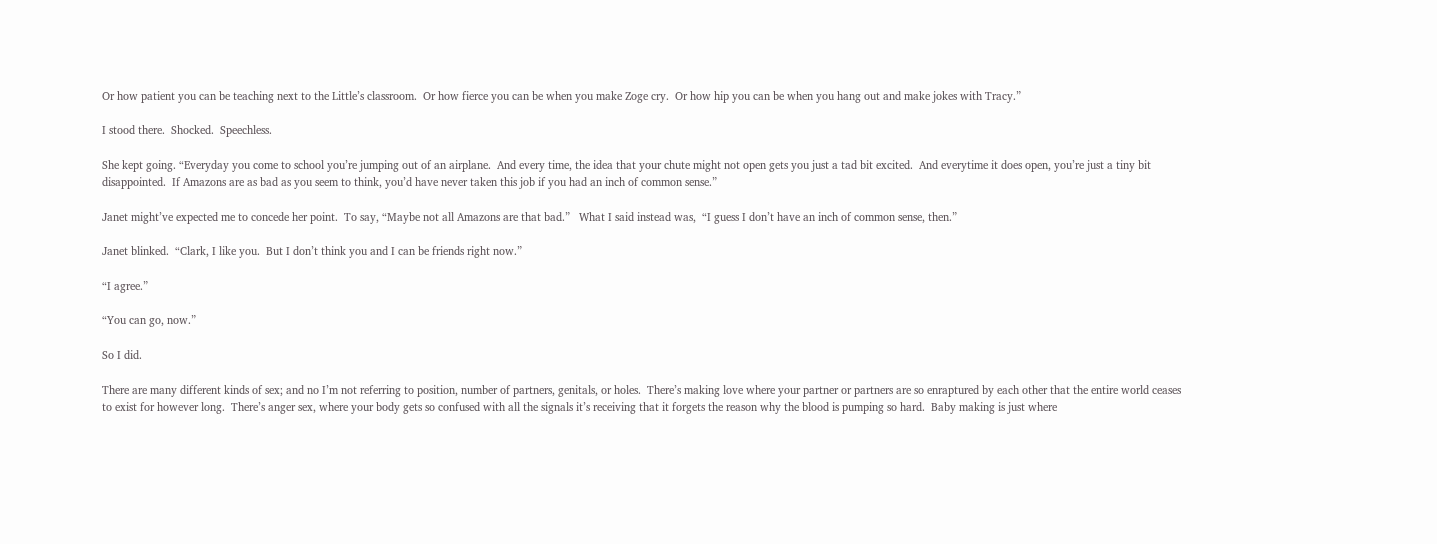Or how patient you can be teaching next to the Little’s classroom.  Or how fierce you can be when you make Zoge cry.  Or how hip you can be when you hang out and make jokes with Tracy.”

I stood there.  Shocked.  Speechless.

She kept going. “Everyday you come to school you’re jumping out of an airplane.  And every time, the idea that your chute might not open gets you just a tad bit excited.  And everytime it does open, you’re just a tiny bit disappointed.  If Amazons are as bad as you seem to think, you’d have never taken this job if you had an inch of common sense.”

Janet might’ve expected me to concede her point.  To say, “Maybe not all Amazons are that bad.”   What I said instead was,  “I guess I don’t have an inch of common sense, then.”

Janet blinked.  “Clark, I like you.  But I don’t think you and I can be friends right now.”

“I agree.”

“You can go, now.”

So I did.

There are many different kinds of sex; and no I’m not referring to position, number of partners, genitals, or holes.  There’s making love where your partner or partners are so enraptured by each other that the entire world ceases to exist for however long.  There’s anger sex, where your body gets so confused with all the signals it’s receiving that it forgets the reason why the blood is pumping so hard.  Baby making is just where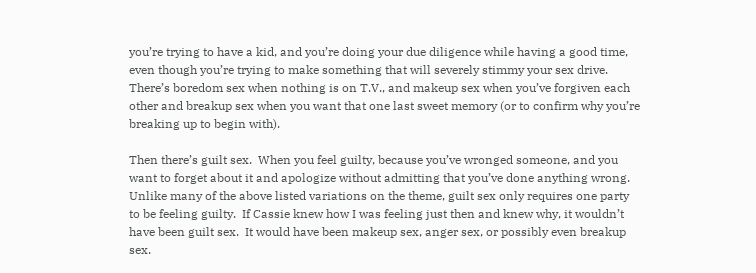you’re trying to have a kid, and you’re doing your due diligence while having a good time, even though you’re trying to make something that will severely stimmy your sex drive.  There’s boredom sex when nothing is on T.V., and makeup sex when you’ve forgiven each other and breakup sex when you want that one last sweet memory (or to confirm why you’re breaking up to begin with).

Then there’s guilt sex.  When you feel guilty, because you’ve wronged someone, and you want to forget about it and apologize without admitting that you’ve done anything wrong.  Unlike many of the above listed variations on the theme, guilt sex only requires one party to be feeling guilty.  If Cassie knew how I was feeling just then and knew why, it wouldn’t have been guilt sex.  It would have been makeup sex, anger sex, or possibly even breakup sex.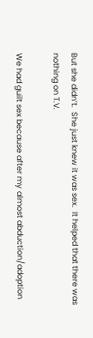But she didn’t.  She just knew it was sex.  It helped that there was nothing on T.V.

We had guilt sex because after my almost abduction/adoption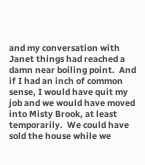and my conversation with Janet things had reached a damn near boiling point.  And if I had an inch of common sense, I would have quit my job and we would have moved into Misty Brook, at least temporarily.  We could have sold the house while we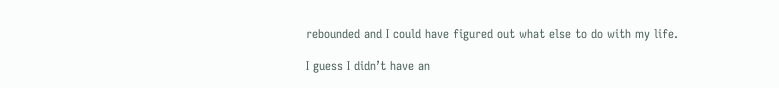rebounded and I could have figured out what else to do with my life.

I guess I didn’t have an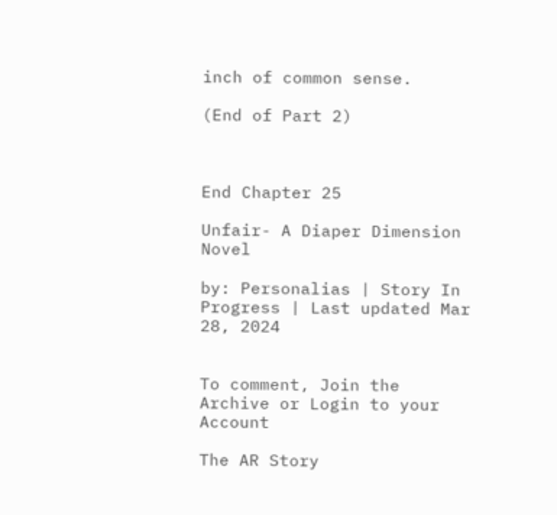inch of common sense.

(End of Part 2)



End Chapter 25

Unfair- A Diaper Dimension Novel

by: Personalias | Story In Progress | Last updated Mar 28, 2024


To comment, Join the Archive or Login to your Account

The AR Story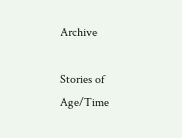Archive

Stories of Age/Time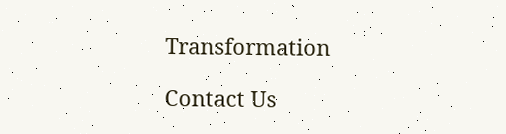Transformation

Contact Us